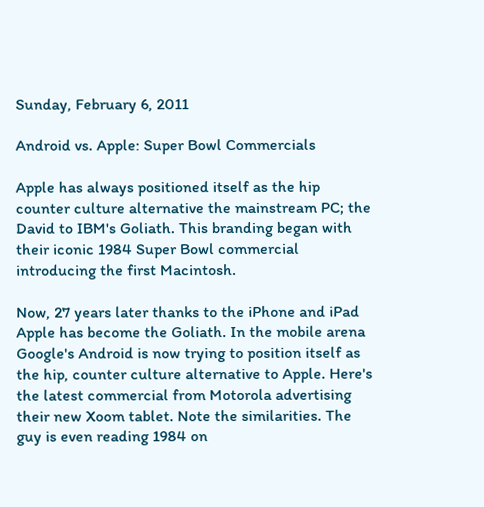Sunday, February 6, 2011

Android vs. Apple: Super Bowl Commercials

Apple has always positioned itself as the hip counter culture alternative the mainstream PC; the David to IBM's Goliath. This branding began with their iconic 1984 Super Bowl commercial introducing the first Macintosh.

Now, 27 years later thanks to the iPhone and iPad Apple has become the Goliath. In the mobile arena Google's Android is now trying to position itself as the hip, counter culture alternative to Apple. Here's the latest commercial from Motorola advertising their new Xoom tablet. Note the similarities. The guy is even reading 1984 on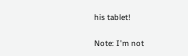his tablet!

Note: I'm not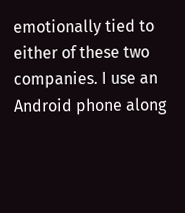emotionally tied to either of these two companies. I use an Android phone along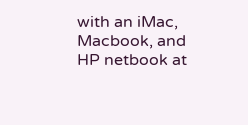with an iMac, Macbook, and HP netbook at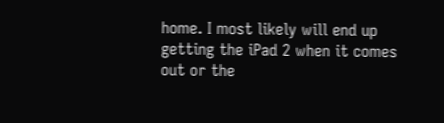home. I most likely will end up getting the iPad 2 when it comes out or the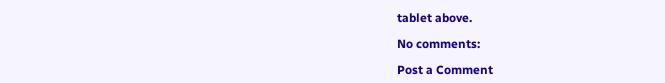tablet above.

No comments:

Post a Comment